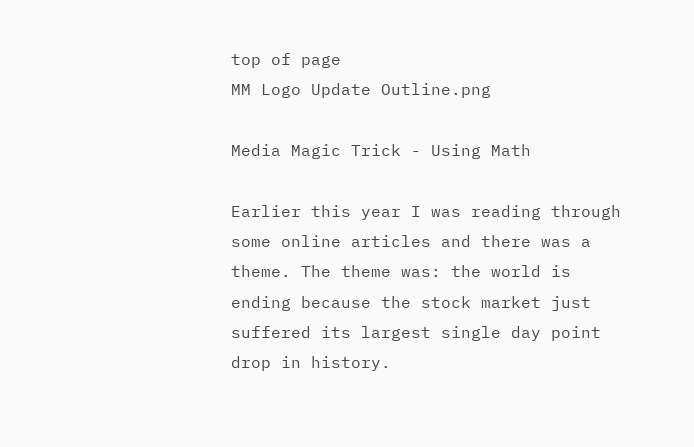top of page
MM Logo Update Outline.png

Media Magic Trick - Using Math

Earlier this year I was reading through some online articles and there was a theme. The theme was: the world is ending because the stock market just suffered its largest single day point drop in history.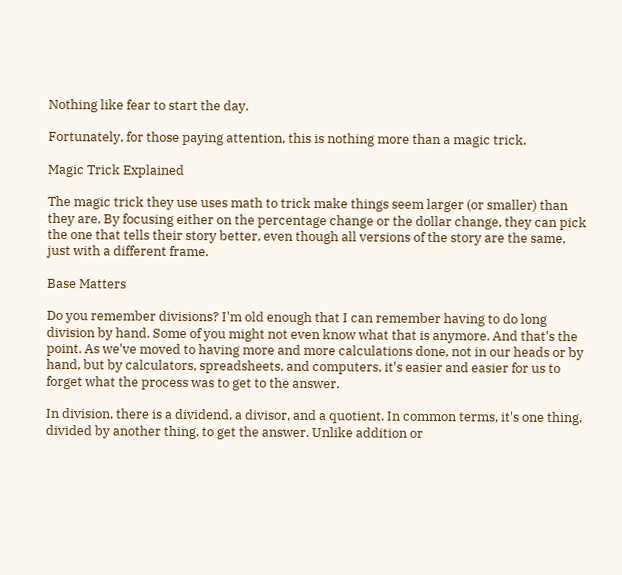Nothing like fear to start the day.

Fortunately, for those paying attention, this is nothing more than a magic trick.

Magic Trick Explained

The magic trick they use uses math to trick make things seem larger (or smaller) than they are. By focusing either on the percentage change or the dollar change, they can pick the one that tells their story better, even though all versions of the story are the same, just with a different frame.

Base Matters

Do you remember divisions? I'm old enough that I can remember having to do long division by hand. Some of you might not even know what that is anymore. And that's the point. As we've moved to having more and more calculations done, not in our heads or by hand, but by calculators, spreadsheets, and computers, it's easier and easier for us to forget what the process was to get to the answer.

In division, there is a dividend, a divisor, and a quotient. In common terms, it's one thing, divided by another thing, to get the answer. Unlike addition or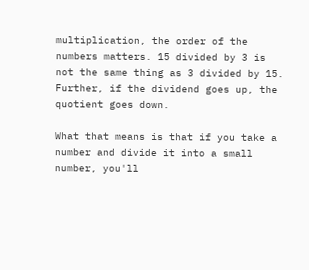multiplication, the order of the numbers matters. 15 divided by 3 is not the same thing as 3 divided by 15. Further, if the dividend goes up, the quotient goes down.

What that means is that if you take a number and divide it into a small number, you'll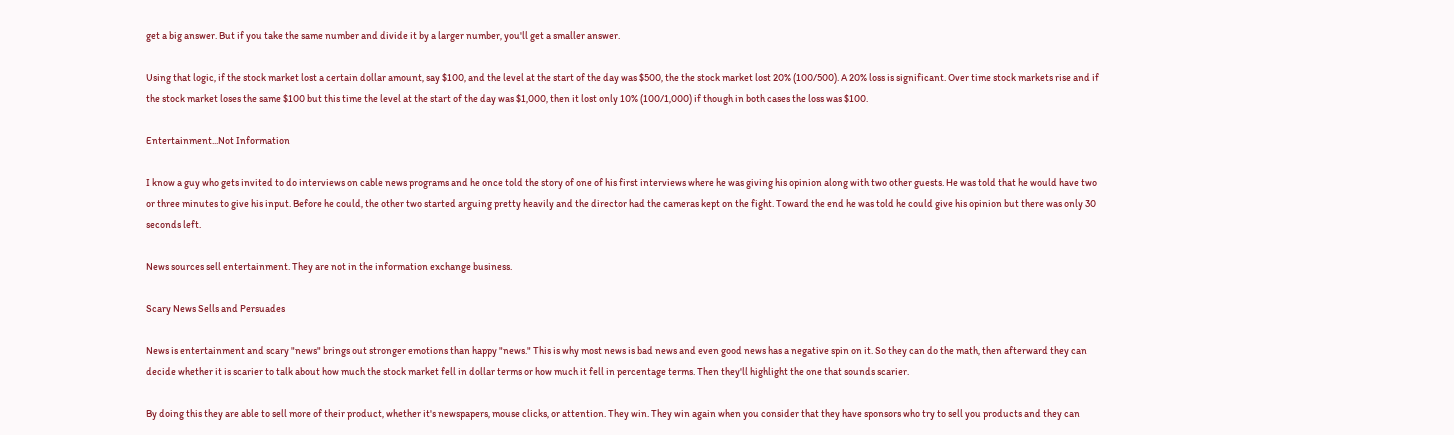get a big answer. But if you take the same number and divide it by a larger number, you'll get a smaller answer.

Using that logic, if the stock market lost a certain dollar amount, say $100, and the level at the start of the day was $500, the the stock market lost 20% (100/500). A 20% loss is significant. Over time stock markets rise and if the stock market loses the same $100 but this time the level at the start of the day was $1,000, then it lost only 10% (100/1,000) if though in both cases the loss was $100.

Entertainment...Not Information

I know a guy who gets invited to do interviews on cable news programs and he once told the story of one of his first interviews where he was giving his opinion along with two other guests. He was told that he would have two or three minutes to give his input. Before he could, the other two started arguing pretty heavily and the director had the cameras kept on the fight. Toward the end he was told he could give his opinion but there was only 30 seconds left.

News sources sell entertainment. They are not in the information exchange business.

Scary News Sells and Persuades

News is entertainment and scary "news" brings out stronger emotions than happy "news." This is why most news is bad news and even good news has a negative spin on it. So they can do the math, then afterward they can decide whether it is scarier to talk about how much the stock market fell in dollar terms or how much it fell in percentage terms. Then they'll highlight the one that sounds scarier.

By doing this they are able to sell more of their product, whether it's newspapers, mouse clicks, or attention. They win. They win again when you consider that they have sponsors who try to sell you products and they can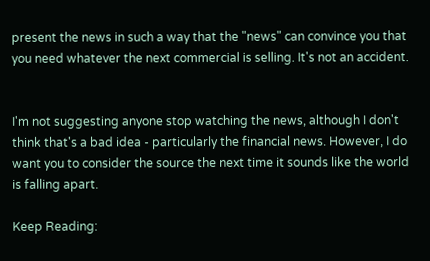present the news in such a way that the "news" can convince you that you need whatever the next commercial is selling. It's not an accident.


I'm not suggesting anyone stop watching the news, although I don't think that's a bad idea - particularly the financial news. However, I do want you to consider the source the next time it sounds like the world is falling apart.

Keep Reading: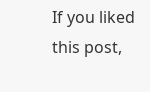If you liked this post,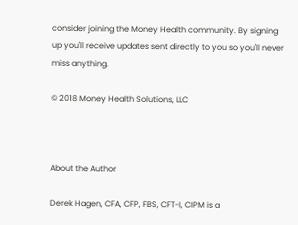consider joining the Money Health community. By signing up you'll receive updates sent directly to you so you'll never miss anything.

© 2018 Money Health Solutions, LLC



About the Author

Derek Hagen, CFA, CFP, FBS, CFT-I, CIPM is a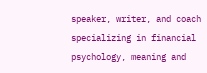speaker, writer, and coach specializing in financial psychology, meaning and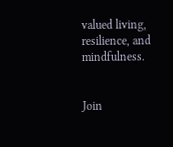valued living, resilience, and mindfulness.


Join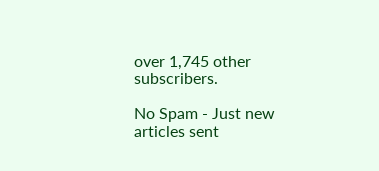over 1,745 other subscribers.

No Spam - Just new articles sent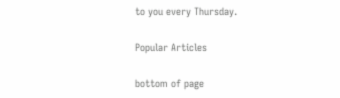to you every Thursday.

Popular Articles

bottom of page